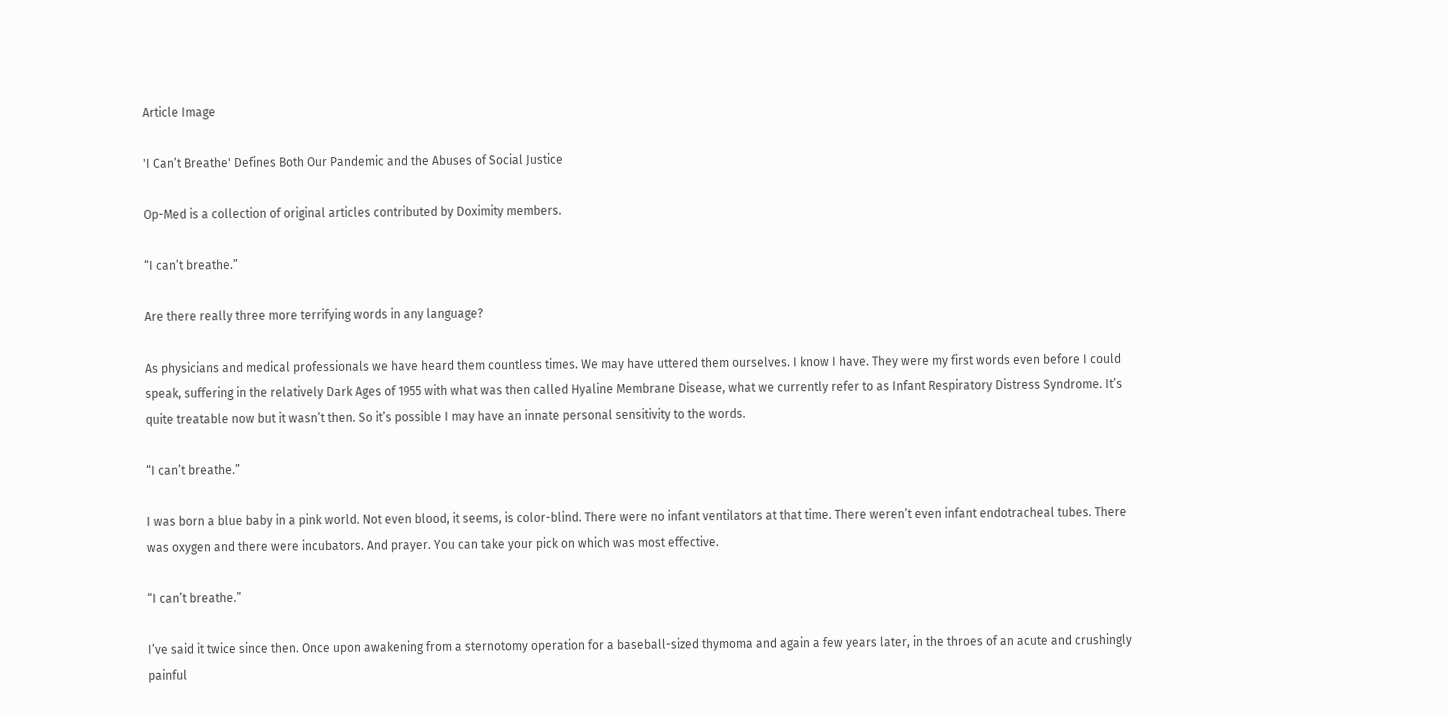Article Image

'I Can’t Breathe' Defines Both Our Pandemic and the Abuses of Social Justice

Op-Med is a collection of original articles contributed by Doximity members.

“I can’t breathe.”

Are there really three more terrifying words in any language?

As physicians and medical professionals we have heard them countless times. We may have uttered them ourselves. I know I have. They were my first words even before I could speak, suffering in the relatively Dark Ages of 1955 with what was then called Hyaline Membrane Disease, what we currently refer to as Infant Respiratory Distress Syndrome. It’s quite treatable now but it wasn’t then. So it’s possible I may have an innate personal sensitivity to the words.

“I can’t breathe.”

I was born a blue baby in a pink world. Not even blood, it seems, is color-blind. There were no infant ventilators at that time. There weren’t even infant endotracheal tubes. There was oxygen and there were incubators. And prayer. You can take your pick on which was most effective.

“I can’t breathe.”

I’ve said it twice since then. Once upon awakening from a sternotomy operation for a baseball-sized thymoma and again a few years later, in the throes of an acute and crushingly painful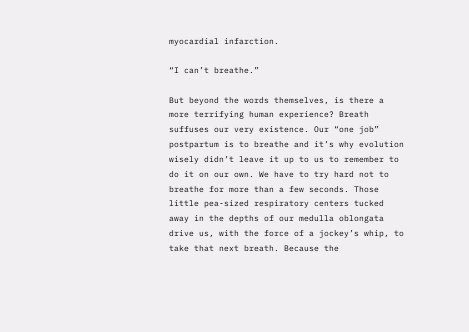myocardial infarction.

“I can’t breathe.”

But beyond the words themselves, is there a more terrifying human experience? Breath suffuses our very existence. Our “one job” postpartum is to breathe and it’s why evolution wisely didn’t leave it up to us to remember to do it on our own. We have to try hard not to breathe for more than a few seconds. Those little pea-sized respiratory centers tucked away in the depths of our medulla oblongata drive us, with the force of a jockey’s whip, to take that next breath. Because the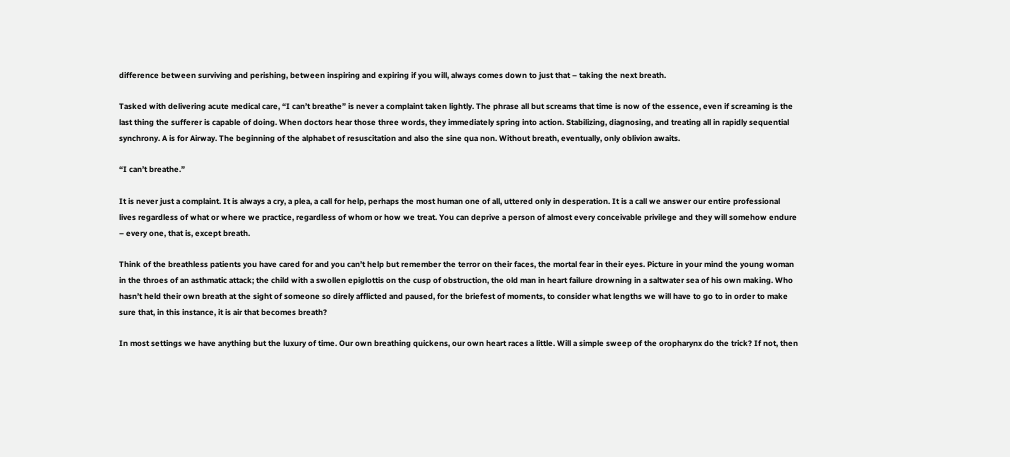difference between surviving and perishing, between inspiring and expiring if you will, always comes down to just that – taking the next breath.

Tasked with delivering acute medical care, “I can’t breathe” is never a complaint taken lightly. The phrase all but screams that time is now of the essence, even if screaming is the last thing the sufferer is capable of doing. When doctors hear those three words, they immediately spring into action. Stabilizing, diagnosing, and treating all in rapidly sequential synchrony. A is for Airway. The beginning of the alphabet of resuscitation and also the sine qua non. Without breath, eventually, only oblivion awaits.

“I can’t breathe.”

It is never just a complaint. It is always a cry, a plea, a call for help, perhaps the most human one of all, uttered only in desperation. It is a call we answer our entire professional lives regardless of what or where we practice, regardless of whom or how we treat. You can deprive a person of almost every conceivable privilege and they will somehow endure – every one, that is, except breath.

Think of the breathless patients you have cared for and you can’t help but remember the terror on their faces, the mortal fear in their eyes. Picture in your mind the young woman in the throes of an asthmatic attack; the child with a swollen epiglottis on the cusp of obstruction, the old man in heart failure drowning in a saltwater sea of his own making. Who hasn’t held their own breath at the sight of someone so direly afflicted and paused, for the briefest of moments, to consider what lengths we will have to go to in order to make sure that, in this instance, it is air that becomes breath?

In most settings we have anything but the luxury of time. Our own breathing quickens, our own heart races a little. Will a simple sweep of the oropharynx do the trick? If not, then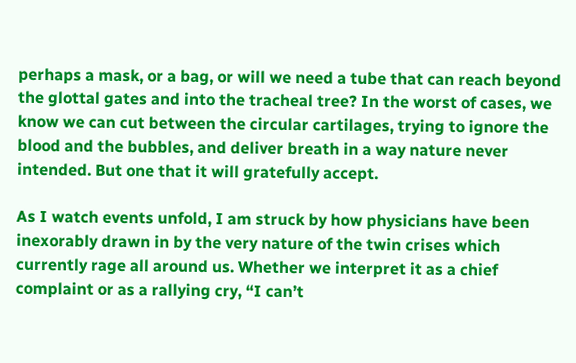perhaps a mask, or a bag, or will we need a tube that can reach beyond the glottal gates and into the tracheal tree? In the worst of cases, we know we can cut between the circular cartilages, trying to ignore the blood and the bubbles, and deliver breath in a way nature never intended. But one that it will gratefully accept.

As I watch events unfold, I am struck by how physicians have been inexorably drawn in by the very nature of the twin crises which currently rage all around us. Whether we interpret it as a chief complaint or as a rallying cry, “I can’t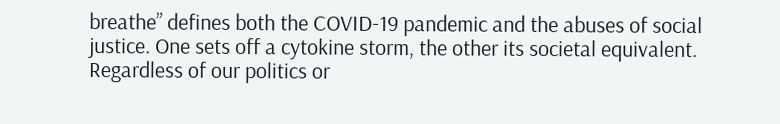breathe” defines both the COVID-19 pandemic and the abuses of social justice. One sets off a cytokine storm, the other its societal equivalent. Regardless of our politics or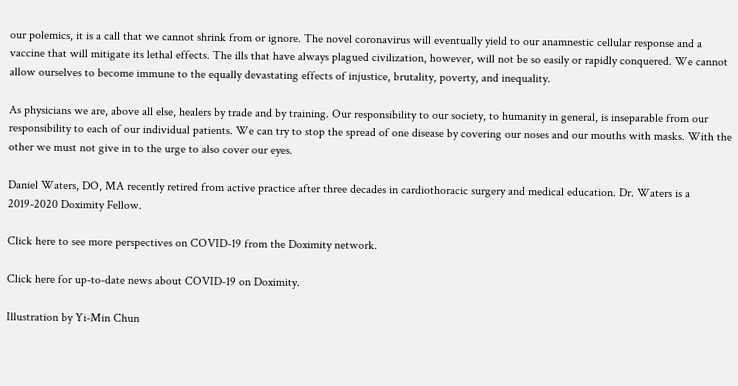our polemics, it is a call that we cannot shrink from or ignore. The novel coronavirus will eventually yield to our anamnestic cellular response and a vaccine that will mitigate its lethal effects. The ills that have always plagued civilization, however, will not be so easily or rapidly conquered. We cannot allow ourselves to become immune to the equally devastating effects of injustice, brutality, poverty, and inequality.

As physicians we are, above all else, healers by trade and by training. Our responsibility to our society, to humanity in general, is inseparable from our responsibility to each of our individual patients. We can try to stop the spread of one disease by covering our noses and our mouths with masks. With the other we must not give in to the urge to also cover our eyes.

Daniel Waters, DO, MA recently retired from active practice after three decades in cardiothoracic surgery and medical education. Dr. Waters is a 2019-2020 Doximity Fellow.

Click here to see more perspectives on COVID-19 from the Doximity network.

Click here for up-to-date news about COVID-19 on Doximity.

Illustration by Yi-Min Chun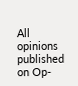All opinions published on Op-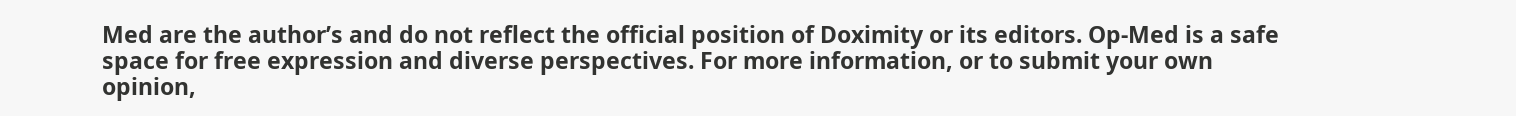Med are the author’s and do not reflect the official position of Doximity or its editors. Op-Med is a safe space for free expression and diverse perspectives. For more information, or to submit your own opinion,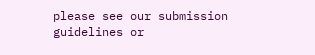please see our submission guidelines or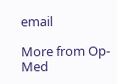email

More from Op-Med